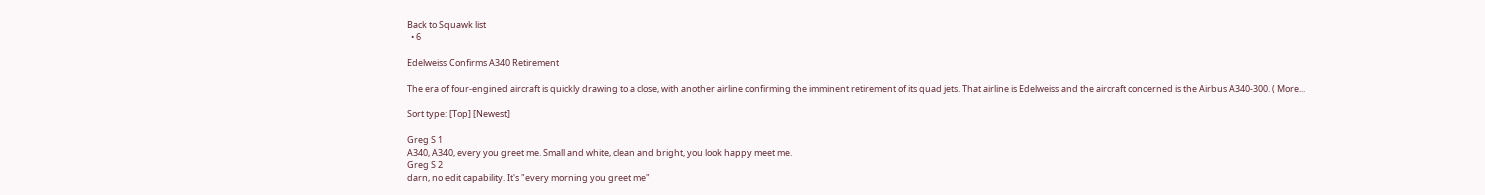Back to Squawk list
  • 6

Edelweiss Confirms A340 Retirement

The era of four-engined aircraft is quickly drawing to a close, with another airline confirming the imminent retirement of its quad jets. That airline is Edelweiss and the aircraft concerned is the Airbus A340-300. ( More...

Sort type: [Top] [Newest]

Greg S 1
A340, A340, every you greet me. Small and white, clean and bright, you look happy meet me.
Greg S 2
darn, no edit capability. It's "every morning you greet me"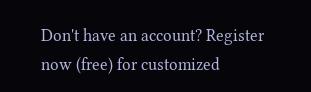Don't have an account? Register now (free) for customized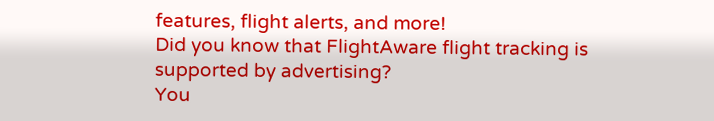features, flight alerts, and more!
Did you know that FlightAware flight tracking is supported by advertising?
You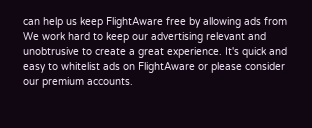can help us keep FlightAware free by allowing ads from We work hard to keep our advertising relevant and unobtrusive to create a great experience. It's quick and easy to whitelist ads on FlightAware or please consider our premium accounts.